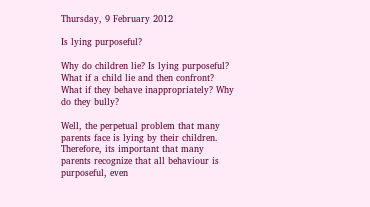Thursday, 9 February 2012

Is lying purposeful?

Why do children lie? Is lying purposeful? What if a child lie and then confront? What if they behave inappropriately? Why do they bully?

Well, the perpetual problem that many parents face is lying by their children. Therefore, its important that many parents recognize that all behaviour is purposeful, even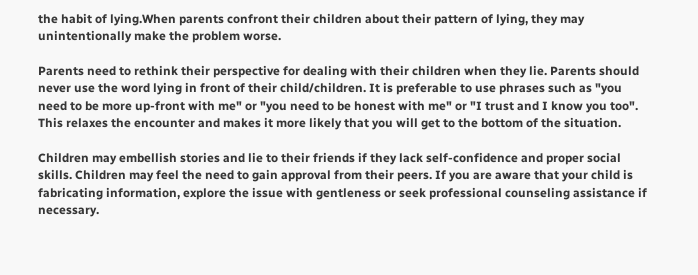the habit of lying.When parents confront their children about their pattern of lying, they may unintentionally make the problem worse.

Parents need to rethink their perspective for dealing with their children when they lie. Parents should never use the word lying in front of their child/children. It is preferable to use phrases such as "you need to be more up-front with me" or "you need to be honest with me" or "I trust and I know you too". This relaxes the encounter and makes it more likely that you will get to the bottom of the situation.

Children may embellish stories and lie to their friends if they lack self-confidence and proper social skills. Children may feel the need to gain approval from their peers. If you are aware that your child is fabricating information, explore the issue with gentleness or seek professional counseling assistance if necessary.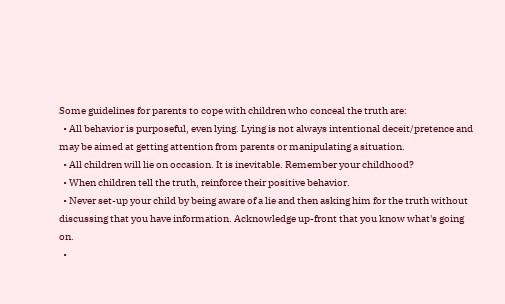Some guidelines for parents to cope with children who conceal the truth are:
  • All behavior is purposeful, even lying. Lying is not always intentional deceit/pretence and may be aimed at getting attention from parents or manipulating a situation.
  • All children will lie on occasion. It is inevitable. Remember your childhood?
  • When children tell the truth, reinforce their positive behavior.
  • Never set-up your child by being aware of a lie and then asking him for the truth without discussing that you have information. Acknowledge up-front that you know what's going on.
  •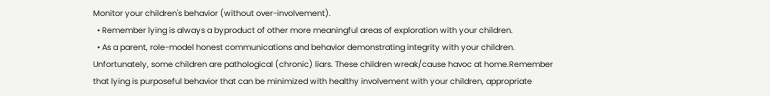Monitor your children's behavior (without over-involvement).
  • Remember lying is always a byproduct of other more meaningful areas of exploration with your children.
  • As a parent, role-model honest communications and behavior demonstrating integrity with your children.
Unfortunately, some children are pathological (chronic) liars. These children wreak/cause havoc at home.Remember that lying is purposeful behavior that can be minimized with healthy involvement with your children, appropriate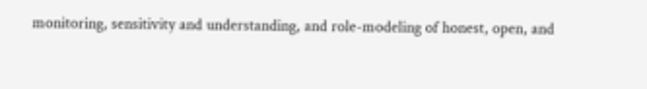monitoring, sensitivity and understanding, and role-modeling of honest, open, and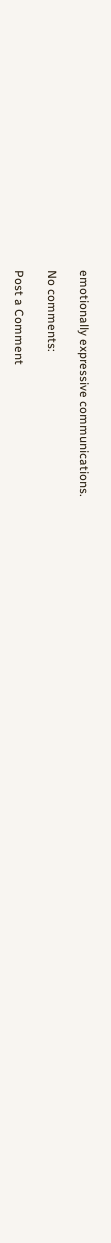emotionally expressive communications.

No comments:

Post a Comment